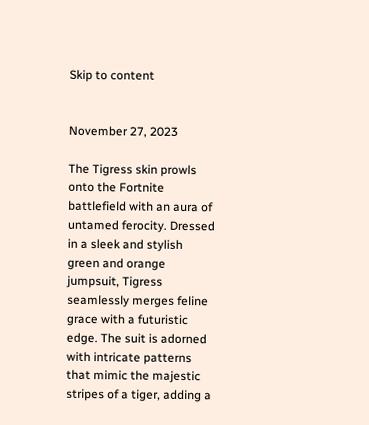Skip to content


November 27, 2023

The Tigress skin prowls onto the Fortnite battlefield with an aura of untamed ferocity. Dressed in a sleek and stylish green and orange jumpsuit, Tigress seamlessly merges feline grace with a futuristic edge. The suit is adorned with intricate patterns that mimic the majestic stripes of a tiger, adding a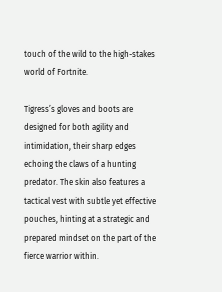touch of the wild to the high-stakes world of Fortnite.

Tigress’s gloves and boots are designed for both agility and intimidation, their sharp edges echoing the claws of a hunting predator. The skin also features a tactical vest with subtle yet effective pouches, hinting at a strategic and prepared mindset on the part of the fierce warrior within.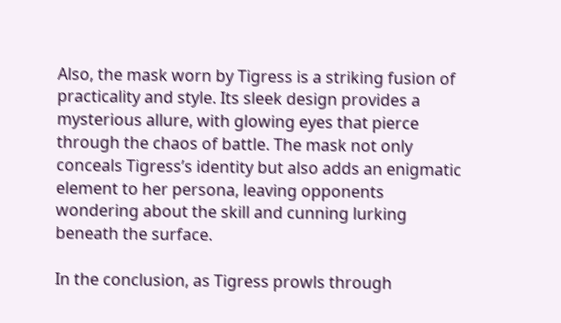Also, the mask worn by Tigress is a striking fusion of practicality and style. Its sleek design provides a mysterious allure, with glowing eyes that pierce through the chaos of battle. The mask not only conceals Tigress’s identity but also adds an enigmatic element to her persona, leaving opponents wondering about the skill and cunning lurking beneath the surface.

In the conclusion, as Tigress prowls through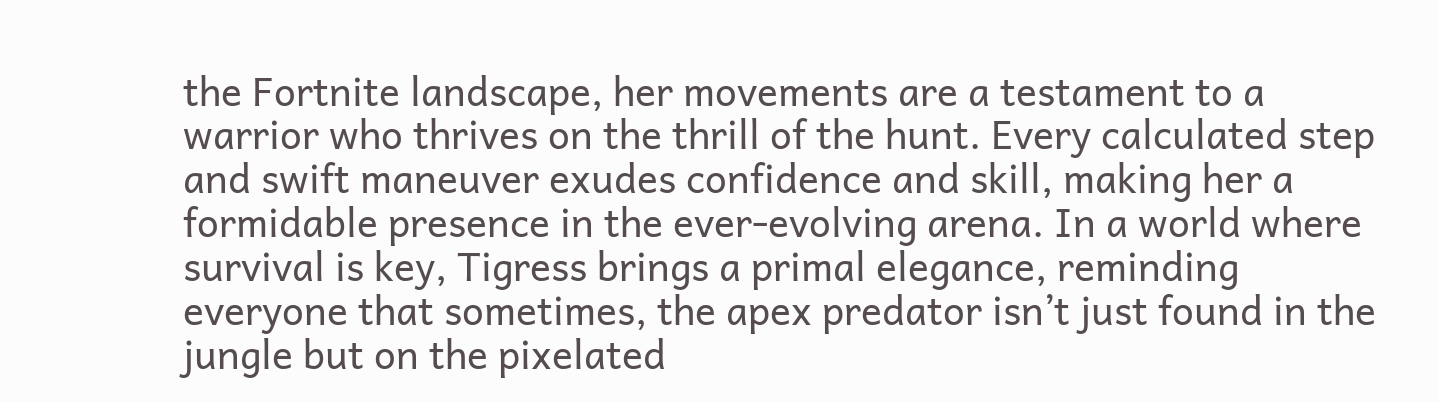the Fortnite landscape, her movements are a testament to a warrior who thrives on the thrill of the hunt. Every calculated step and swift maneuver exudes confidence and skill, making her a formidable presence in the ever-evolving arena. In a world where survival is key, Tigress brings a primal elegance, reminding everyone that sometimes, the apex predator isn’t just found in the jungle but on the pixelated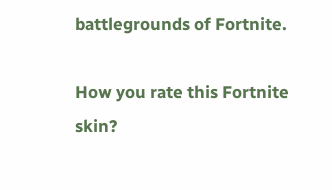battlegrounds of Fortnite.

How you rate this Fortnite skin?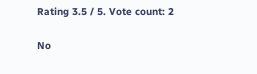Rating 3.5 / 5. Vote count: 2

No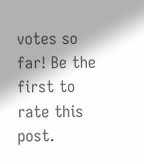votes so far! Be the first to rate this post.